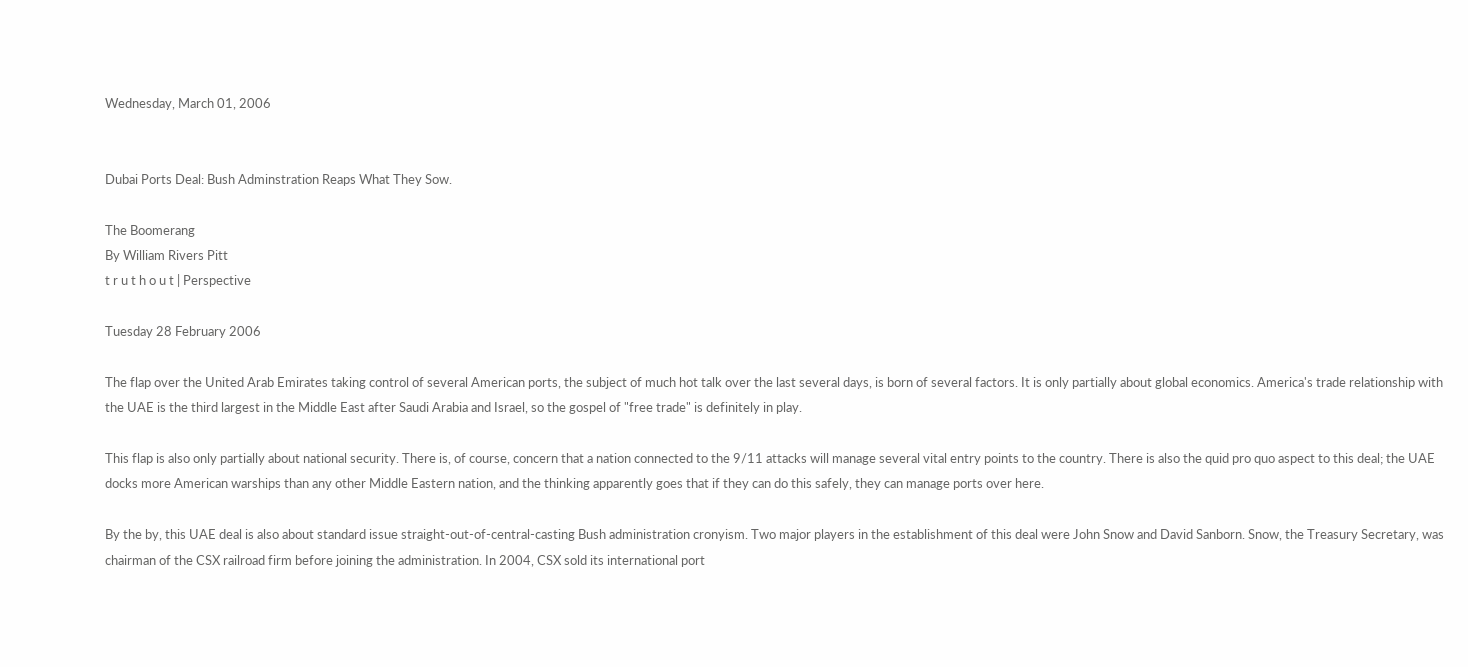Wednesday, March 01, 2006


Dubai Ports Deal: Bush Adminstration Reaps What They Sow.

The Boomerang
By William Rivers Pitt
t r u t h o u t | Perspective

Tuesday 28 February 2006

The flap over the United Arab Emirates taking control of several American ports, the subject of much hot talk over the last several days, is born of several factors. It is only partially about global economics. America's trade relationship with the UAE is the third largest in the Middle East after Saudi Arabia and Israel, so the gospel of "free trade" is definitely in play.

This flap is also only partially about national security. There is, of course, concern that a nation connected to the 9/11 attacks will manage several vital entry points to the country. There is also the quid pro quo aspect to this deal; the UAE docks more American warships than any other Middle Eastern nation, and the thinking apparently goes that if they can do this safely, they can manage ports over here.

By the by, this UAE deal is also about standard issue straight-out-of-central-casting Bush administration cronyism. Two major players in the establishment of this deal were John Snow and David Sanborn. Snow, the Treasury Secretary, was chairman of the CSX railroad firm before joining the administration. In 2004, CSX sold its international port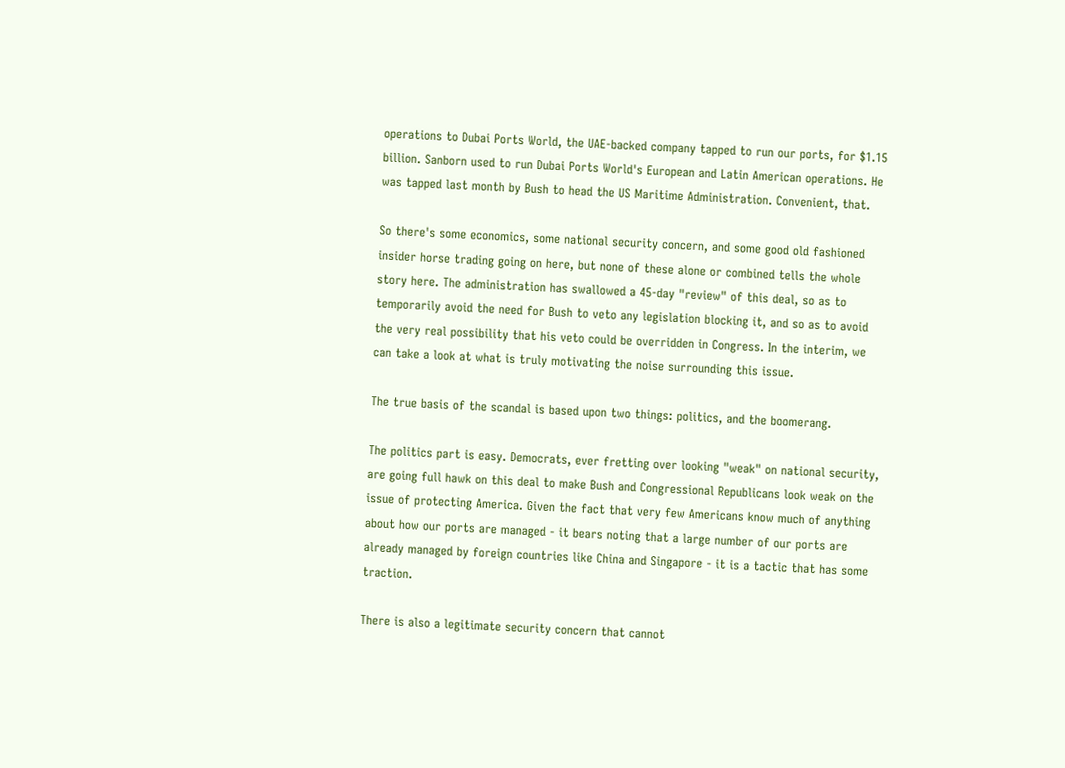operations to Dubai Ports World, the UAE-backed company tapped to run our ports, for $1.15 billion. Sanborn used to run Dubai Ports World's European and Latin American operations. He was tapped last month by Bush to head the US Maritime Administration. Convenient, that.

So there's some economics, some national security concern, and some good old fashioned insider horse trading going on here, but none of these alone or combined tells the whole story here. The administration has swallowed a 45-day "review" of this deal, so as to temporarily avoid the need for Bush to veto any legislation blocking it, and so as to avoid the very real possibility that his veto could be overridden in Congress. In the interim, we can take a look at what is truly motivating the noise surrounding this issue.

The true basis of the scandal is based upon two things: politics, and the boomerang.

The politics part is easy. Democrats, ever fretting over looking "weak" on national security, are going full hawk on this deal to make Bush and Congressional Republicans look weak on the issue of protecting America. Given the fact that very few Americans know much of anything about how our ports are managed - it bears noting that a large number of our ports are already managed by foreign countries like China and Singapore - it is a tactic that has some traction.

There is also a legitimate security concern that cannot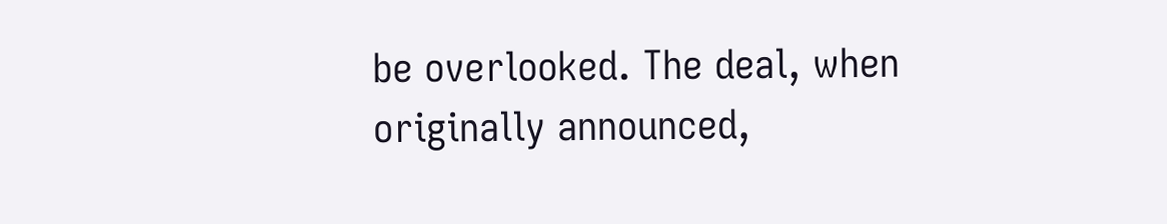be overlooked. The deal, when originally announced,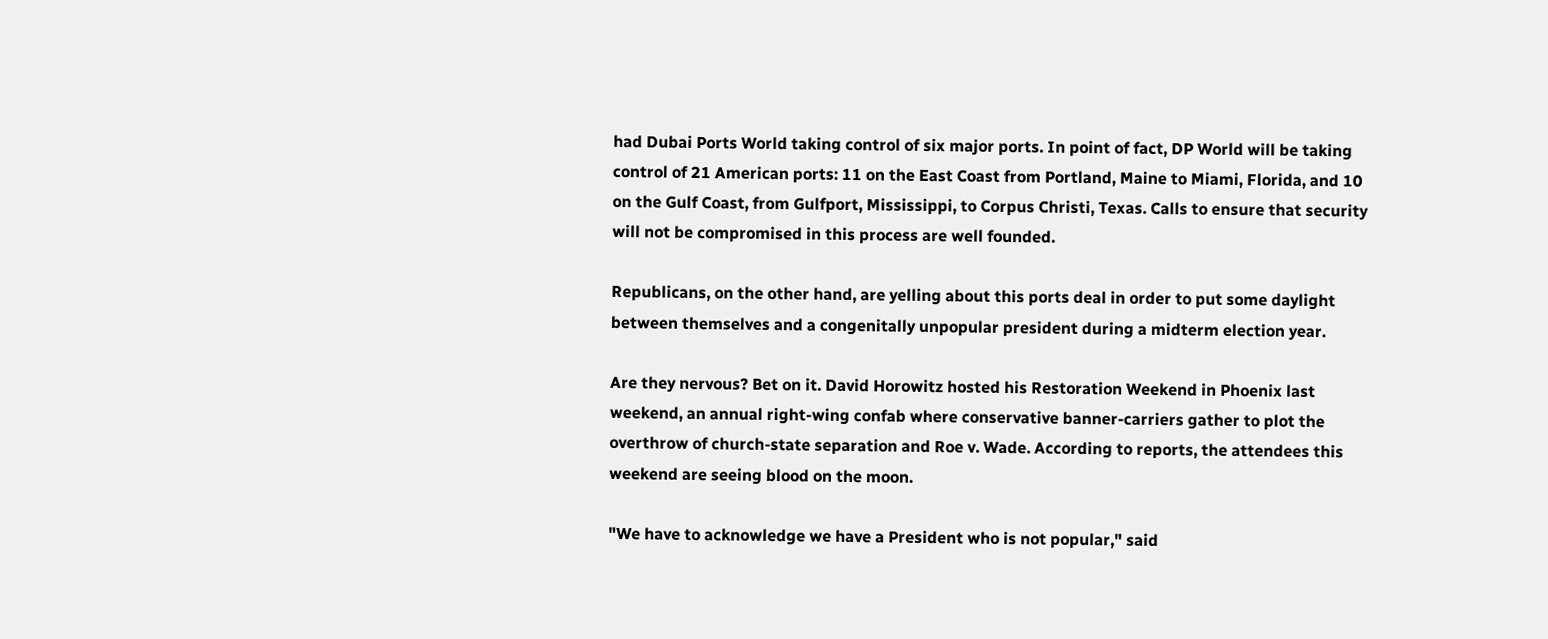had Dubai Ports World taking control of six major ports. In point of fact, DP World will be taking control of 21 American ports: 11 on the East Coast from Portland, Maine to Miami, Florida, and 10 on the Gulf Coast, from Gulfport, Mississippi, to Corpus Christi, Texas. Calls to ensure that security will not be compromised in this process are well founded.

Republicans, on the other hand, are yelling about this ports deal in order to put some daylight between themselves and a congenitally unpopular president during a midterm election year.

Are they nervous? Bet on it. David Horowitz hosted his Restoration Weekend in Phoenix last weekend, an annual right-wing confab where conservative banner-carriers gather to plot the overthrow of church-state separation and Roe v. Wade. According to reports, the attendees this weekend are seeing blood on the moon.

"We have to acknowledge we have a President who is not popular," said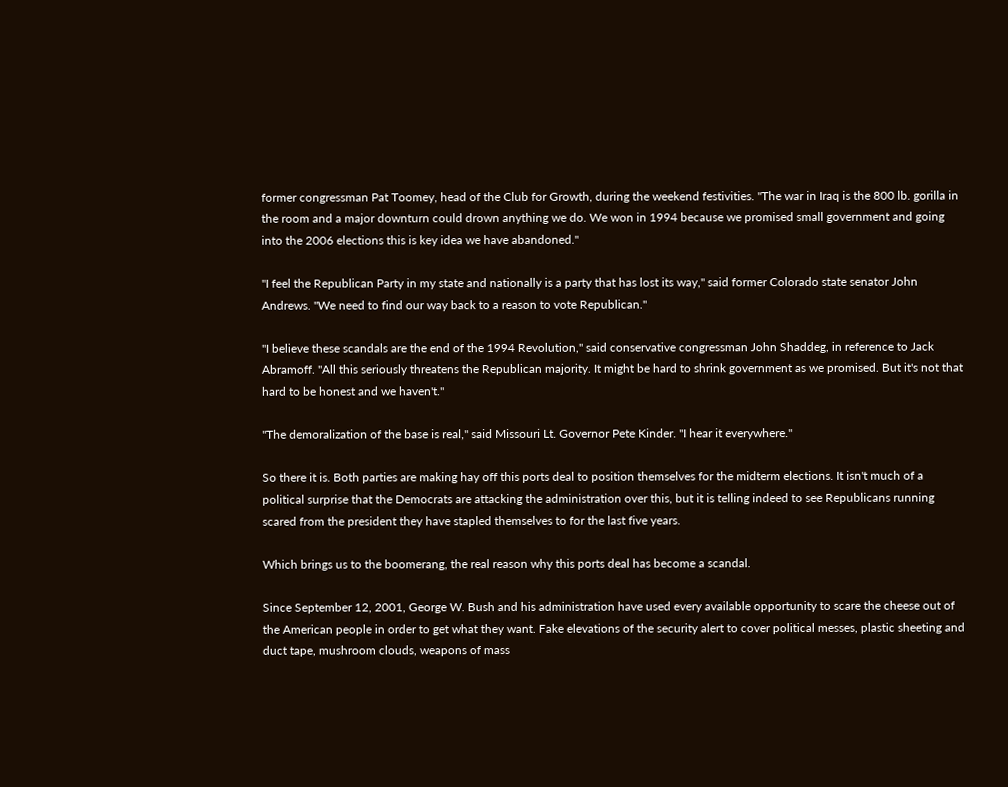former congressman Pat Toomey, head of the Club for Growth, during the weekend festivities. "The war in Iraq is the 800 lb. gorilla in the room and a major downturn could drown anything we do. We won in 1994 because we promised small government and going into the 2006 elections this is key idea we have abandoned."

"I feel the Republican Party in my state and nationally is a party that has lost its way," said former Colorado state senator John Andrews. "We need to find our way back to a reason to vote Republican."

"I believe these scandals are the end of the 1994 Revolution," said conservative congressman John Shaddeg, in reference to Jack Abramoff. "All this seriously threatens the Republican majority. It might be hard to shrink government as we promised. But it's not that hard to be honest and we haven't."

"The demoralization of the base is real," said Missouri Lt. Governor Pete Kinder. "I hear it everywhere."

So there it is. Both parties are making hay off this ports deal to position themselves for the midterm elections. It isn't much of a political surprise that the Democrats are attacking the administration over this, but it is telling indeed to see Republicans running scared from the president they have stapled themselves to for the last five years.

Which brings us to the boomerang, the real reason why this ports deal has become a scandal.

Since September 12, 2001, George W. Bush and his administration have used every available opportunity to scare the cheese out of the American people in order to get what they want. Fake elevations of the security alert to cover political messes, plastic sheeting and duct tape, mushroom clouds, weapons of mass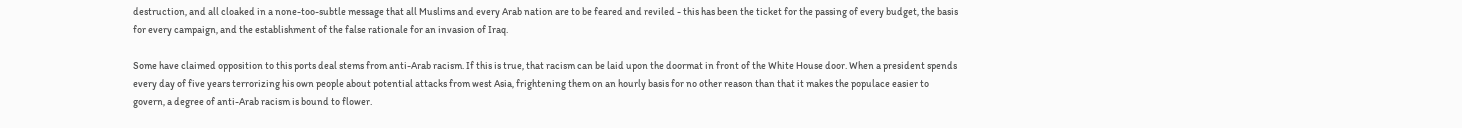destruction, and all cloaked in a none-too-subtle message that all Muslims and every Arab nation are to be feared and reviled - this has been the ticket for the passing of every budget, the basis for every campaign, and the establishment of the false rationale for an invasion of Iraq.

Some have claimed opposition to this ports deal stems from anti-Arab racism. If this is true, that racism can be laid upon the doormat in front of the White House door. When a president spends every day of five years terrorizing his own people about potential attacks from west Asia, frightening them on an hourly basis for no other reason than that it makes the populace easier to govern, a degree of anti-Arab racism is bound to flower.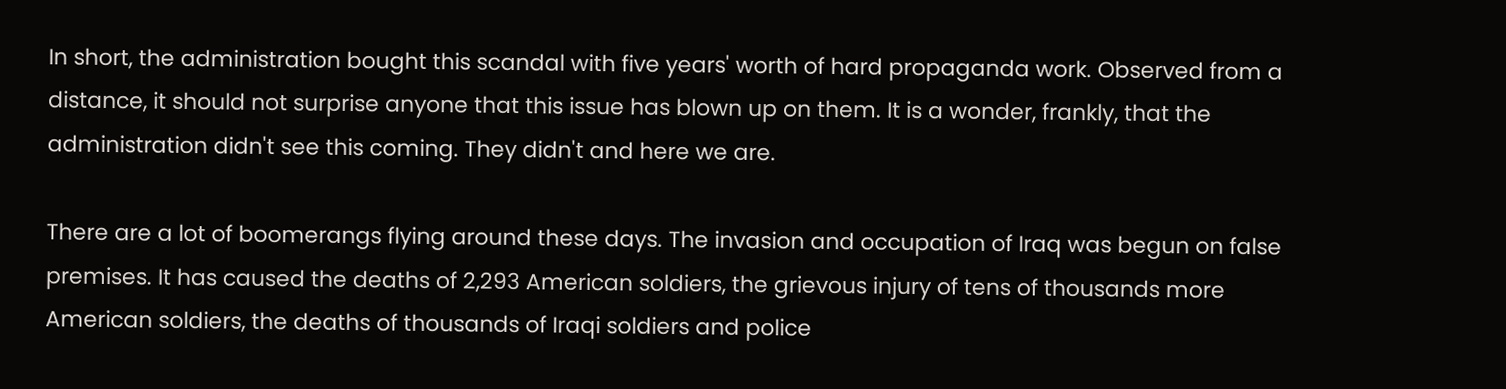In short, the administration bought this scandal with five years' worth of hard propaganda work. Observed from a distance, it should not surprise anyone that this issue has blown up on them. It is a wonder, frankly, that the administration didn't see this coming. They didn't and here we are.

There are a lot of boomerangs flying around these days. The invasion and occupation of Iraq was begun on false premises. It has caused the deaths of 2,293 American soldiers, the grievous injury of tens of thousands more American soldiers, the deaths of thousands of Iraqi soldiers and police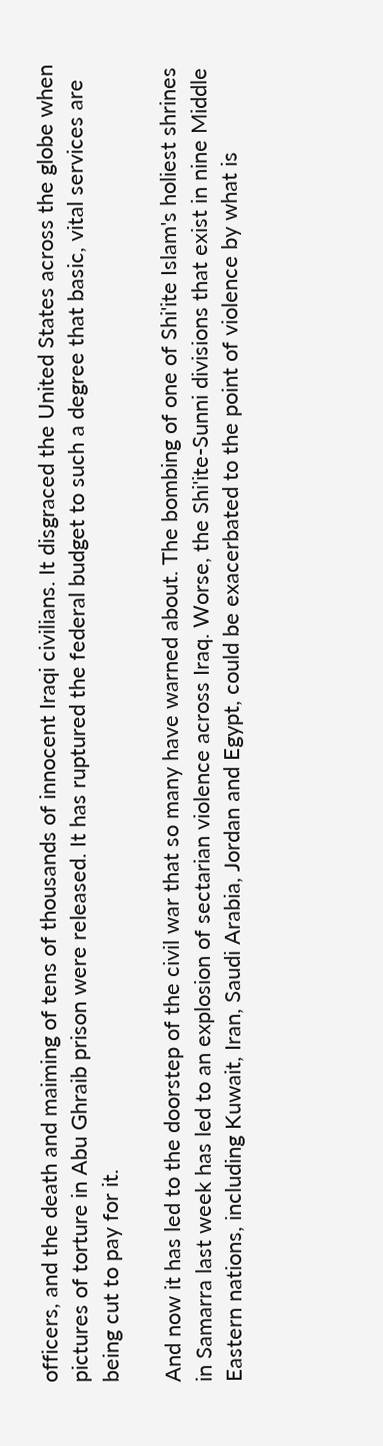officers, and the death and maiming of tens of thousands of innocent Iraqi civilians. It disgraced the United States across the globe when pictures of torture in Abu Ghraib prison were released. It has ruptured the federal budget to such a degree that basic, vital services are being cut to pay for it.

And now it has led to the doorstep of the civil war that so many have warned about. The bombing of one of Shi'ite Islam's holiest shrines in Samarra last week has led to an explosion of sectarian violence across Iraq. Worse, the Shi'ite-Sunni divisions that exist in nine Middle Eastern nations, including Kuwait, Iran, Saudi Arabia, Jordan and Egypt, could be exacerbated to the point of violence by what is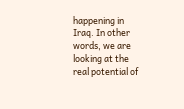happening in Iraq. In other words, we are looking at the real potential of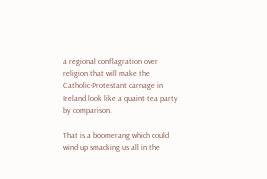a regional conflagration over religion that will make the Catholic-Protestant carnage in Ireland look like a quaint tea party by comparison.

That is a boomerang which could wind up smacking us all in the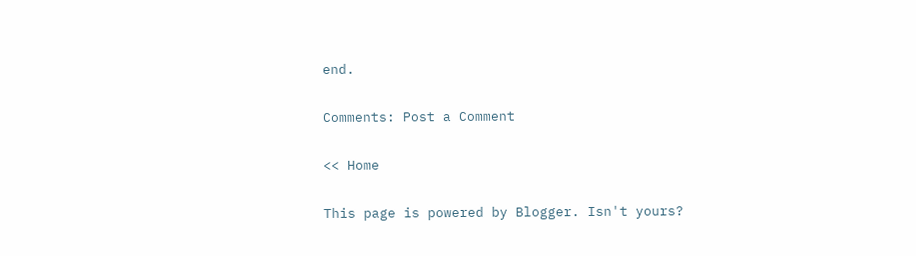end.

Comments: Post a Comment

<< Home

This page is powered by Blogger. Isn't yours?